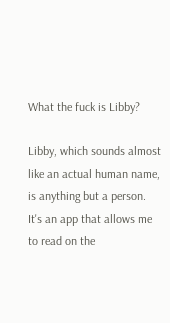What the fuck is Libby?

Libby, which sounds almost like an actual human name, is anything but a person. It's an app that allows me to read on the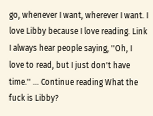go, whenever I want, wherever I want. I love Libby because I love reading. Link I always hear people saying, ''Oh, I love to read, but I just don't have time.'' … Continue reading What the fuck is Libby?